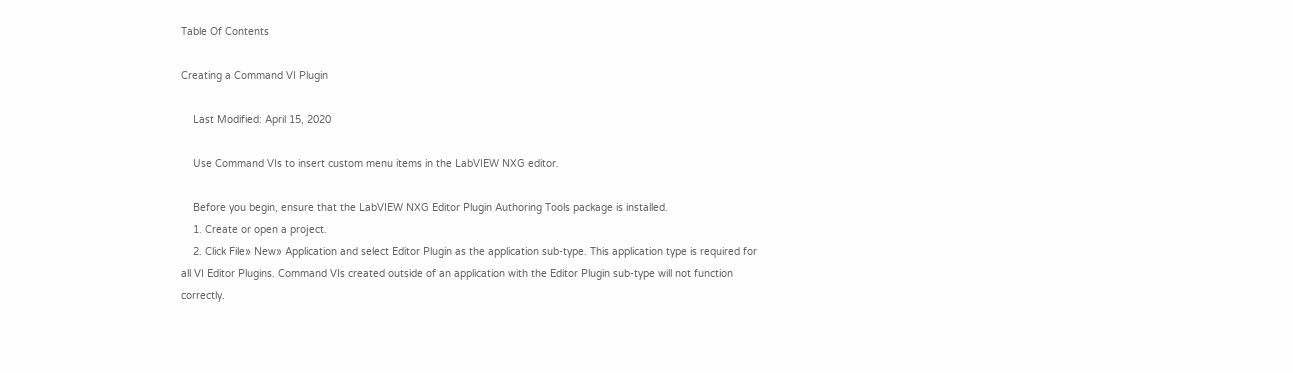Table Of Contents

Creating a Command VI Plugin

    Last Modified: April 15, 2020

    Use Command VIs to insert custom menu items in the LabVIEW NXG editor.

    Before you begin, ensure that the LabVIEW NXG Editor Plugin Authoring Tools package is installed.
    1. Create or open a project.
    2. Click File» New» Application and select Editor Plugin as the application sub-type. This application type is required for all VI Editor Plugins. Command VIs created outside of an application with the Editor Plugin sub-type will not function correctly.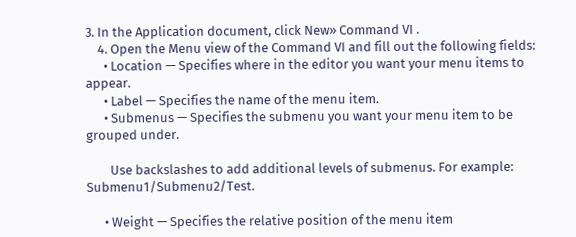3. In the Application document, click New» Command VI .
    4. Open the Menu view of the Command VI and fill out the following fields:
      • Location — Specifies where in the editor you want your menu items to appear.
      • Label — Specifies the name of the menu item.
      • Submenus — Specifies the submenu you want your menu item to be grouped under.

        Use backslashes to add additional levels of submenus. For example: Submenu1/Submenu2/Test.

      • Weight — Specifies the relative position of the menu item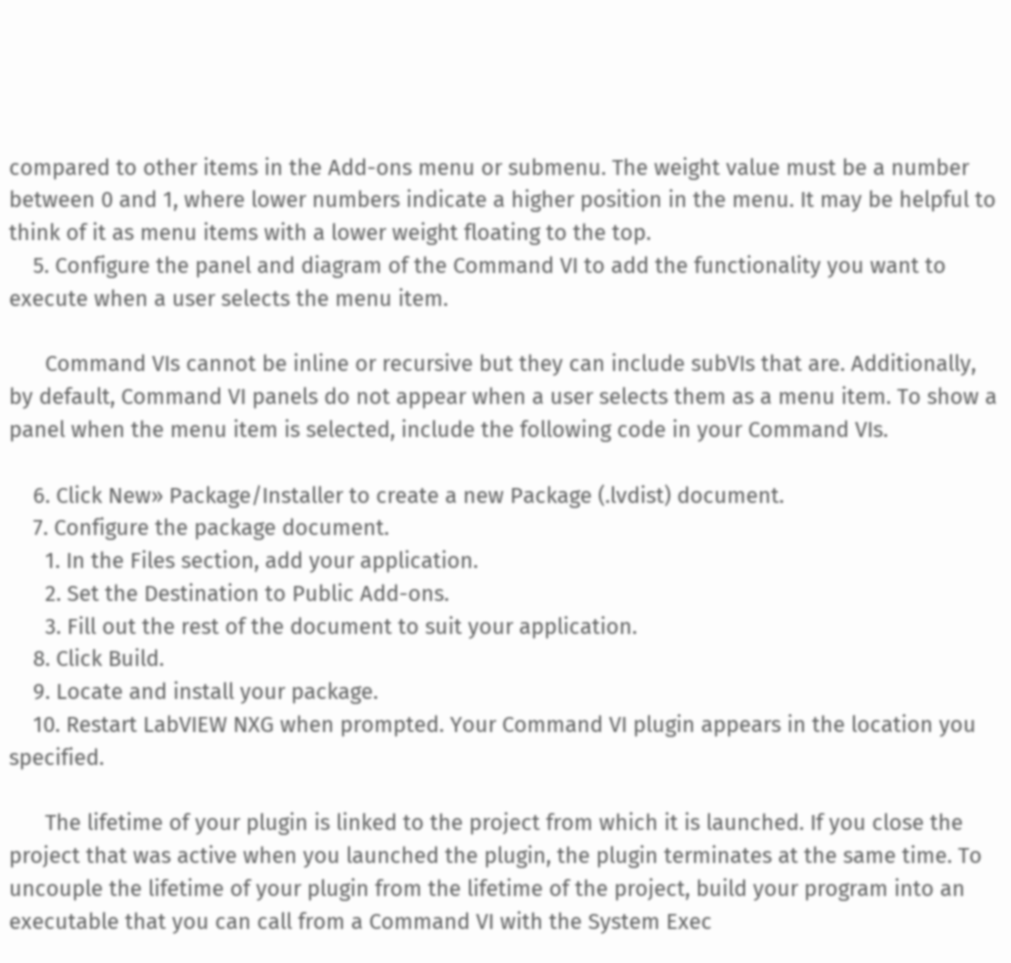compared to other items in the Add-ons menu or submenu. The weight value must be a number between 0 and 1, where lower numbers indicate a higher position in the menu. It may be helpful to think of it as menu items with a lower weight floating to the top.
    5. Configure the panel and diagram of the Command VI to add the functionality you want to execute when a user selects the menu item.

      Command VIs cannot be inline or recursive but they can include subVIs that are. Additionally, by default, Command VI panels do not appear when a user selects them as a menu item. To show a panel when the menu item is selected, include the following code in your Command VIs.

    6. Click New» Package/Installer to create a new Package (.lvdist) document.
    7. Configure the package document.
      1. In the Files section, add your application.
      2. Set the Destination to Public Add-ons.
      3. Fill out the rest of the document to suit your application.
    8. Click Build.
    9. Locate and install your package.
    10. Restart LabVIEW NXG when prompted. Your Command VI plugin appears in the location you specified.

      The lifetime of your plugin is linked to the project from which it is launched. If you close the project that was active when you launched the plugin, the plugin terminates at the same time. To uncouple the lifetime of your plugin from the lifetime of the project, build your program into an executable that you can call from a Command VI with the System Exec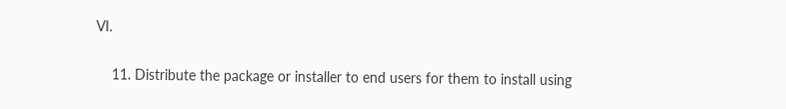VI.

    11. Distribute the package or installer to end users for them to install using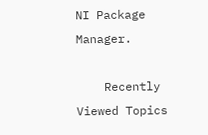NI Package Manager.

    Recently Viewed Topics